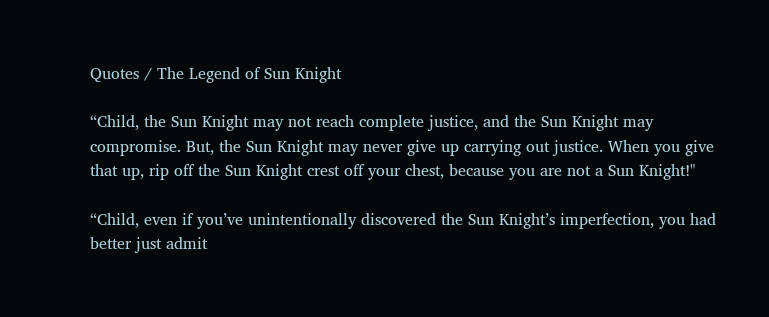Quotes / The Legend of Sun Knight

“Child, the Sun Knight may not reach complete justice, and the Sun Knight may compromise. But, the Sun Knight may never give up carrying out justice. When you give that up, rip off the Sun Knight crest off your chest, because you are not a Sun Knight!"

“Child, even if you’ve unintentionally discovered the Sun Knight’s imperfection, you had better just admit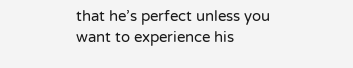that he’s perfect unless you want to experience his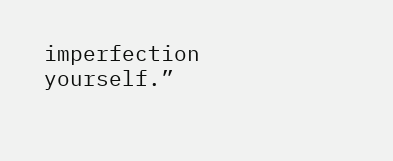imperfection yourself.”